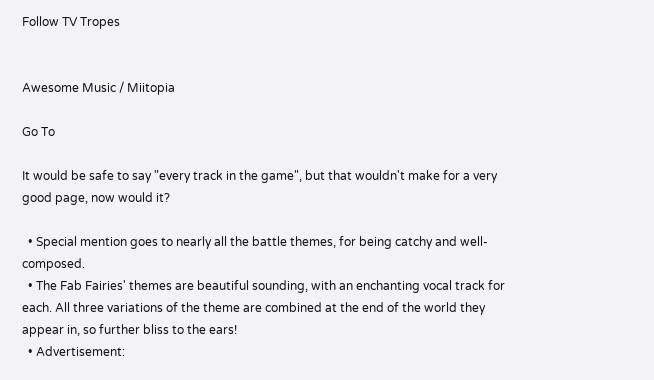Follow TV Tropes


Awesome Music / Miitopia

Go To

It would be safe to say "every track in the game", but that wouldn't make for a very good page, now would it?

  • Special mention goes to nearly all the battle themes, for being catchy and well-composed.
  • The Fab Fairies' themes are beautiful sounding, with an enchanting vocal track for each. All three variations of the theme are combined at the end of the world they appear in, so further bliss to the ears!
  • Advertisement: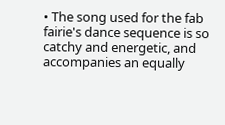• The song used for the fab fairie's dance sequence is so catchy and energetic, and accompanies an equally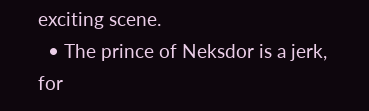exciting scene.
  • The prince of Neksdor is a jerk, for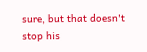sure, but that doesn't stop his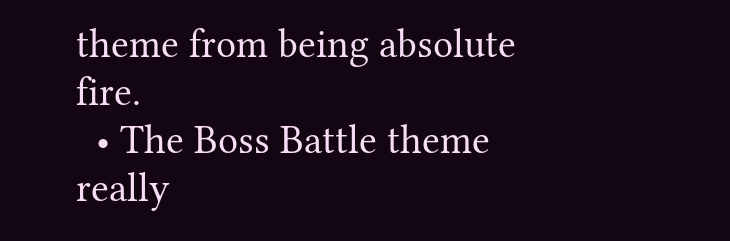theme from being absolute fire.
  • The Boss Battle theme really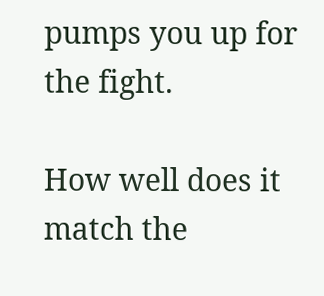pumps you up for the fight.

How well does it match the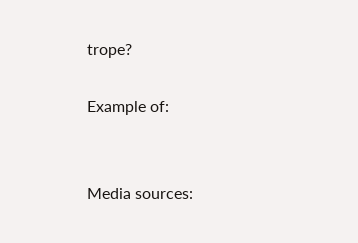trope?

Example of:


Media sources: